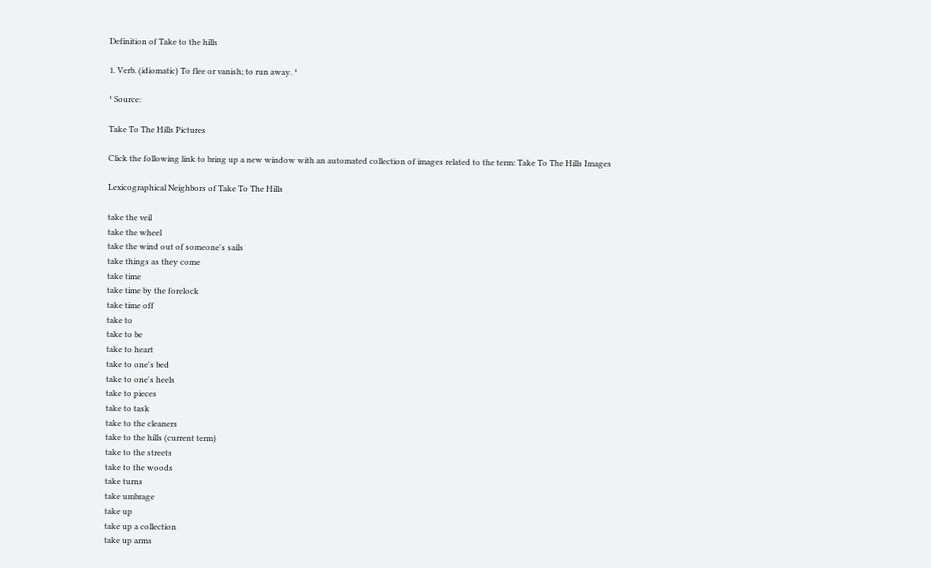Definition of Take to the hills

1. Verb. (idiomatic) To flee or vanish; to run away. ¹

¹ Source:

Take To The Hills Pictures

Click the following link to bring up a new window with an automated collection of images related to the term: Take To The Hills Images

Lexicographical Neighbors of Take To The Hills

take the veil
take the wheel
take the wind out of someone's sails
take things as they come
take time
take time by the forelock
take time off
take to
take to be
take to heart
take to one's bed
take to one's heels
take to pieces
take to task
take to the cleaners
take to the hills (current term)
take to the streets
take to the woods
take turns
take umbrage
take up
take up a collection
take up arms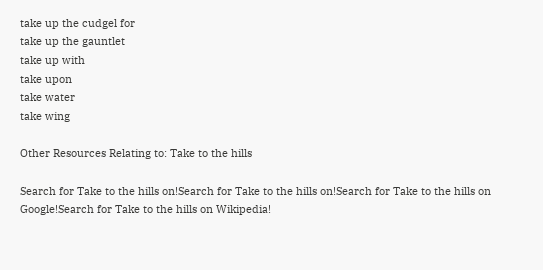take up the cudgel for
take up the gauntlet
take up with
take upon
take water
take wing

Other Resources Relating to: Take to the hills

Search for Take to the hills on!Search for Take to the hills on!Search for Take to the hills on Google!Search for Take to the hills on Wikipedia!